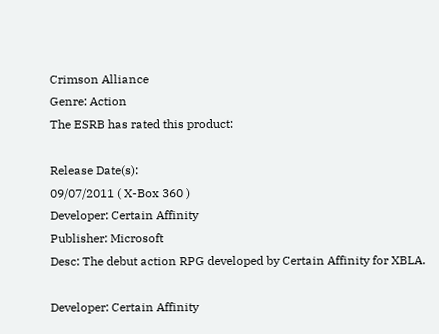Crimson Alliance
Genre: Action
The ESRB has rated this product:

Release Date(s):
09/07/2011 ( X-Box 360 )
Developer: Certain Affinity
Publisher: Microsoft
Desc: The debut action RPG developed by Certain Affinity for XBLA.

Developer: Certain Affinity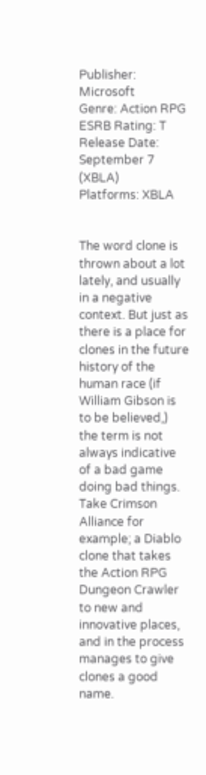Publisher: Microsoft
Genre: Action RPG
ESRB Rating: T
Release Date: September 7 (XBLA)
Platforms: XBLA


The word clone is thrown about a lot lately, and usually in a negative context. But just as there is a place for clones in the future history of the human race (if William Gibson is to be believed,) the term is not always indicative of a bad game doing bad things. Take Crimson Alliance for example; a Diablo clone that takes the Action RPG Dungeon Crawler to new and innovative places, and in the process manages to give clones a good name.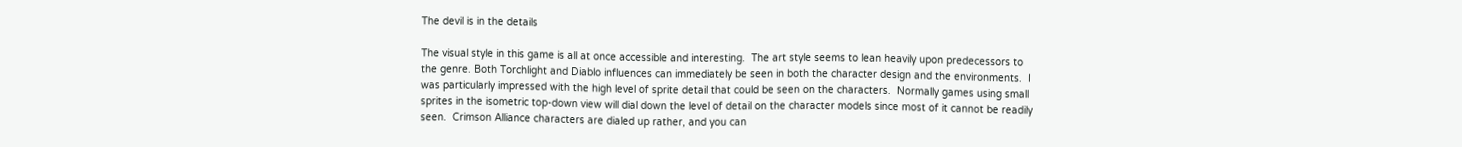The devil is in the details

The visual style in this game is all at once accessible and interesting.  The art style seems to lean heavily upon predecessors to the genre. Both Torchlight and Diablo influences can immediately be seen in both the character design and the environments.  I was particularly impressed with the high level of sprite detail that could be seen on the characters.  Normally games using small sprites in the isometric top-down view will dial down the level of detail on the character models since most of it cannot be readily seen.  Crimson Alliance characters are dialed up rather, and you can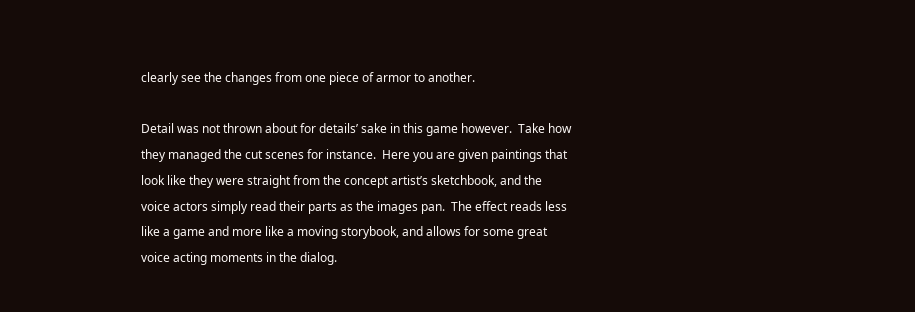clearly see the changes from one piece of armor to another.

Detail was not thrown about for details’ sake in this game however.  Take how they managed the cut scenes for instance.  Here you are given paintings that look like they were straight from the concept artist’s sketchbook, and the voice actors simply read their parts as the images pan.  The effect reads less like a game and more like a moving storybook, and allows for some great voice acting moments in the dialog.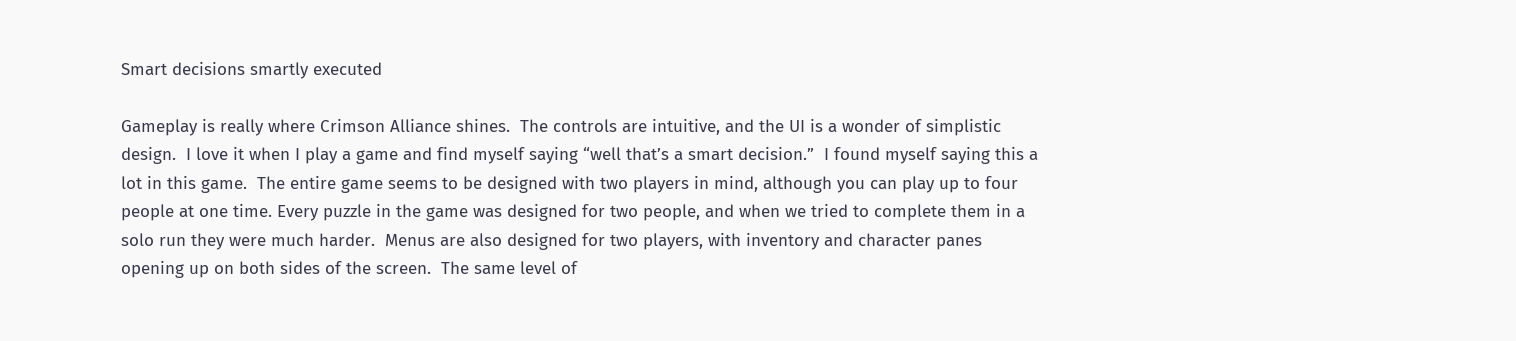Smart decisions smartly executed

Gameplay is really where Crimson Alliance shines.  The controls are intuitive, and the UI is a wonder of simplistic design.  I love it when I play a game and find myself saying “well that’s a smart decision.”  I found myself saying this a lot in this game.  The entire game seems to be designed with two players in mind, although you can play up to four people at one time. Every puzzle in the game was designed for two people, and when we tried to complete them in a solo run they were much harder.  Menus are also designed for two players, with inventory and character panes opening up on both sides of the screen.  The same level of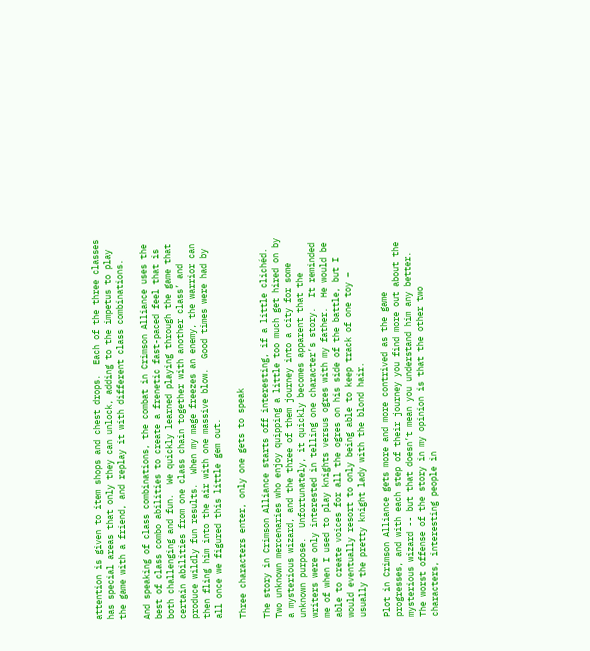attention is given to item shops and chest drops.  Each of the three classes has special areas that only they can unlock, adding to the impetus to play the game with a friend, and replay it with different class combinations.

And speaking of class combinations, the combat in Crimson Alliance uses the best of class combo abilities to create a frenetic fast-paced feel that is both challenging and fun.  We quickly learned playing through the game that certain abilities from one class chain together with another class’ and produce wildly fun results.  When my mage freezes an enemy, the warrior can then fling him into the air with one massive blow.  Good times were had by all once we figured this little gem out.

Three characters enter, only one gets to speak

The story in Crimson Alliance starts off interesting, if a little clichéd.  Two unknown mercenaries who enjoy quipping a little too much get hired on by a mysterious wizard, and the three of them journey into a city for some unknown purpose.  Unfortunately, it quickly becomes apparent that the writers were only interested in telling one character’s story.  It reminded me of when I used to play knights versus ogres with my father.  He would be able to create voices for all the ogres on his side of the battle, but I would eventually resort to only being able to keep track of one toy – usually the pretty knight lady with the blond hair.

Plot in Crimson Alliance gets more and more contrived as the game progresses, and with each step of their journey you find more out about the mysterious wizard -- but that doesn’t mean you understand him any better.  The worst offense of the story in my opinion is that the other two characters, interesting people in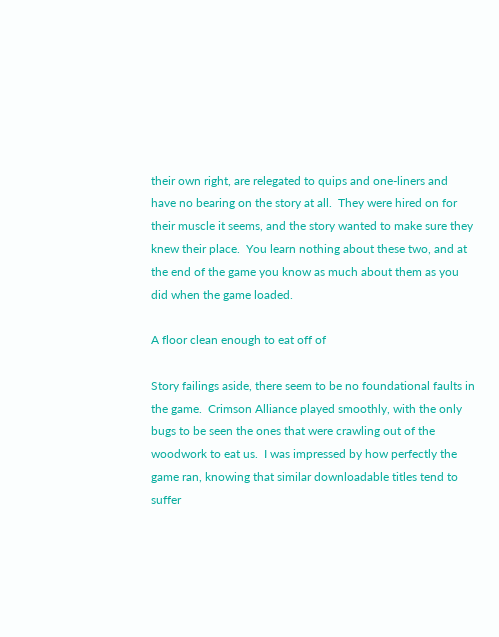their own right, are relegated to quips and one-liners and have no bearing on the story at all.  They were hired on for their muscle it seems, and the story wanted to make sure they knew their place.  You learn nothing about these two, and at the end of the game you know as much about them as you did when the game loaded.

A floor clean enough to eat off of

Story failings aside, there seem to be no foundational faults in the game.  Crimson Alliance played smoothly, with the only bugs to be seen the ones that were crawling out of the woodwork to eat us.  I was impressed by how perfectly the game ran, knowing that similar downloadable titles tend to suffer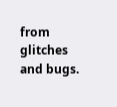from glitches and bugs.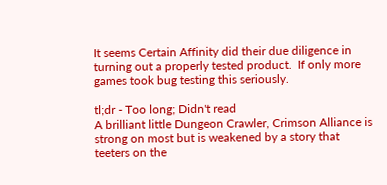It seems Certain Affinity did their due diligence in turning out a properly tested product.  If only more games took bug testing this seriously.

tl;dr - Too long; Didn't read
A brilliant little Dungeon Crawler, Crimson Alliance is strong on most but is weakened by a story that teeters on the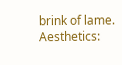brink of lame.
Aesthetics: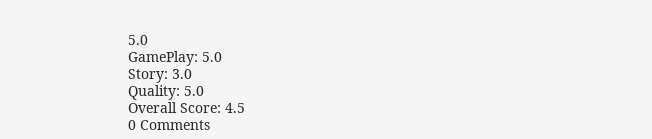5.0
GamePlay: 5.0
Story: 3.0
Quality: 5.0
Overall Score: 4.5
0 Comments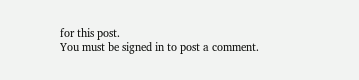for this post.
You must be signed in to post a comment.